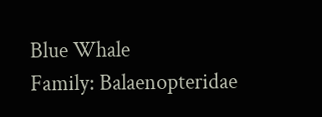Blue Whale
Family: Balaenopteridae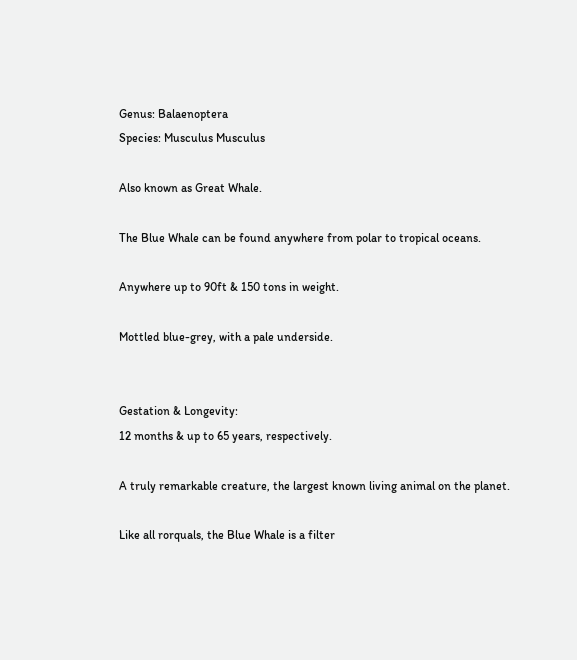Genus: Balaenoptera
Species: Musculus Musculus

Also known as Great Whale.

The Blue Whale can be found anywhere from polar to tropical oceans.

Anywhere up to 90ft & 150 tons in weight.

Mottled blue-grey, with a pale underside.


Gestation & Longevity:
12 months & up to 65 years, respectively.

A truly remarkable creature, the largest known living animal on the planet.

Like all rorquals, the Blue Whale is a filter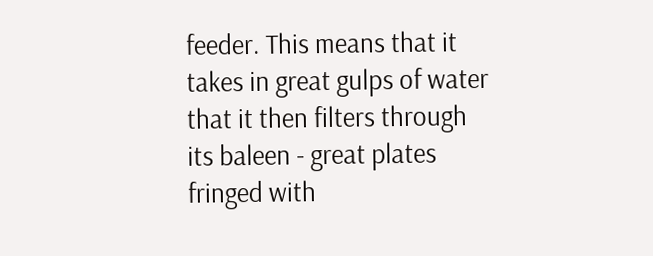feeder. This means that it takes in great gulps of water that it then filters through its baleen - great plates fringed with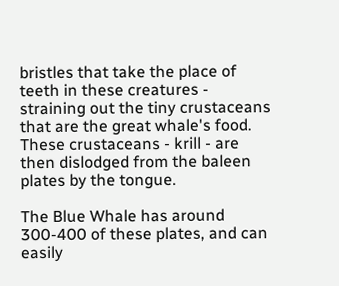bristles that take the place of teeth in these creatures - straining out the tiny crustaceans that are the great whale's food.
These crustaceans - krill - are then dislodged from the baleen plates by the tongue.

The Blue Whale has around 300-400 of these plates, and can easily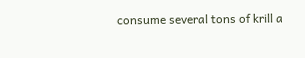consume several tons of krill a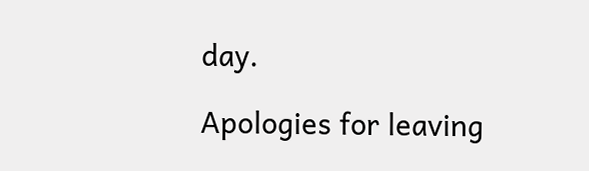day.

Apologies for leaving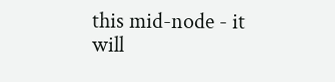this mid-node - it will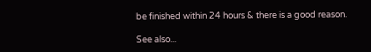be finished within 24 hours & there is a good reason.

See also...